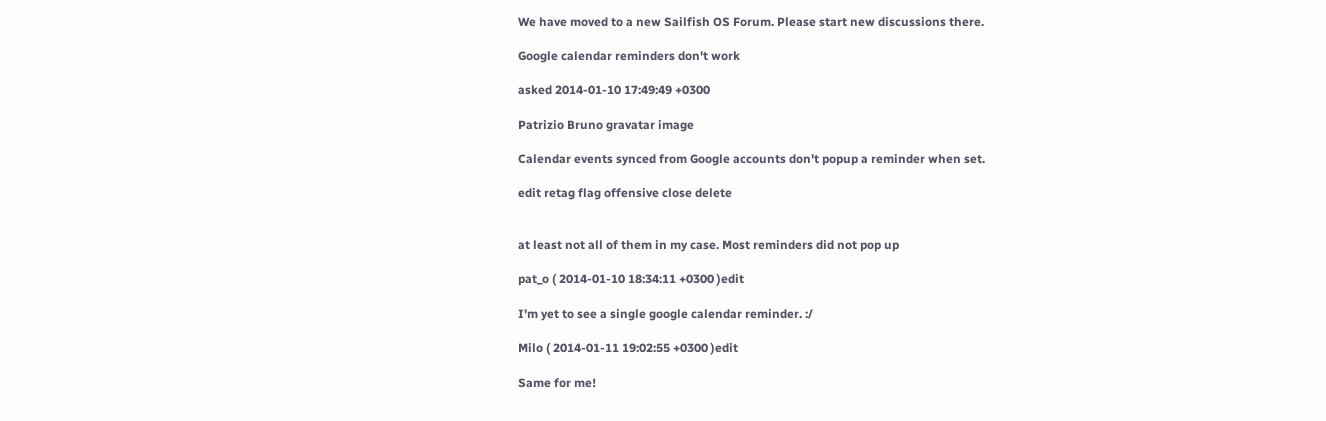We have moved to a new Sailfish OS Forum. Please start new discussions there.

Google calendar reminders don't work

asked 2014-01-10 17:49:49 +0300

Patrizio Bruno gravatar image

Calendar events synced from Google accounts don't popup a reminder when set.

edit retag flag offensive close delete


at least not all of them in my case. Most reminders did not pop up

pat_o ( 2014-01-10 18:34:11 +0300 )edit

I'm yet to see a single google calendar reminder. :/

Milo ( 2014-01-11 19:02:55 +0300 )edit

Same for me!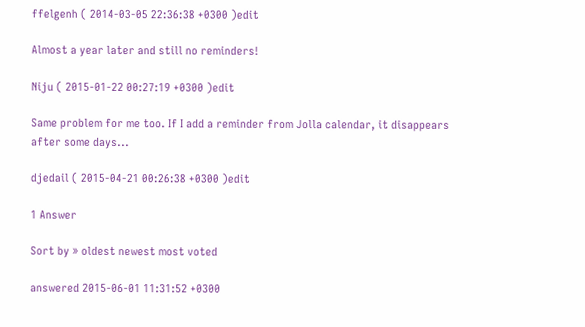ffelgenh ( 2014-03-05 22:36:38 +0300 )edit

Almost a year later and still no reminders!

Niju ( 2015-01-22 00:27:19 +0300 )edit

Same problem for me too. If I add a reminder from Jolla calendar, it disappears after some days...

djedail ( 2015-04-21 00:26:38 +0300 )edit

1 Answer

Sort by » oldest newest most voted

answered 2015-06-01 11:31:52 +0300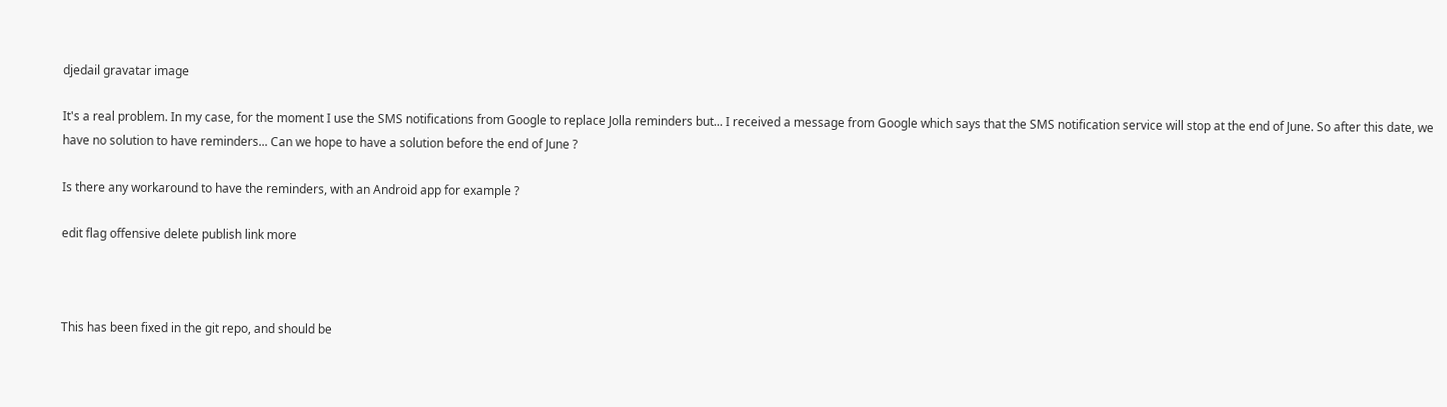djedail gravatar image

It's a real problem. In my case, for the moment I use the SMS notifications from Google to replace Jolla reminders but... I received a message from Google which says that the SMS notification service will stop at the end of June. So after this date, we have no solution to have reminders... Can we hope to have a solution before the end of June ?

Is there any workaround to have the reminders, with an Android app for example ?

edit flag offensive delete publish link more



This has been fixed in the git repo, and should be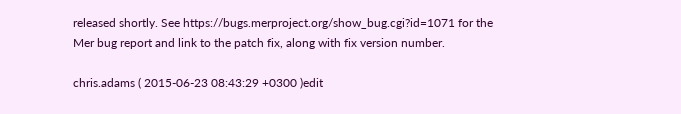released shortly. See https://bugs.merproject.org/show_bug.cgi?id=1071 for the Mer bug report and link to the patch fix, along with fix version number.

chris.adams ( 2015-06-23 08:43:29 +0300 )edit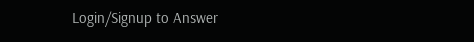Login/Signup to Answer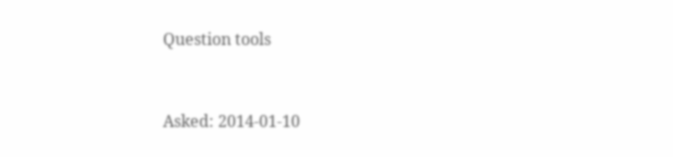Question tools



Asked: 2014-01-10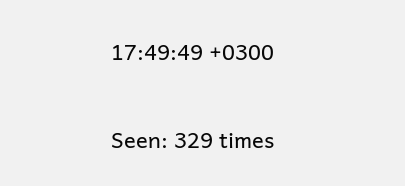17:49:49 +0300

Seen: 329 times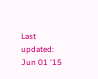Last updated: Jun 01 '15